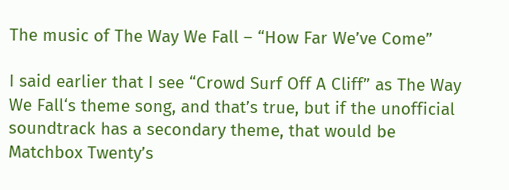The music of The Way We Fall – “How Far We’ve Come”

I said earlier that I see “Crowd Surf Off A Cliff” as The Way We Fall‘s theme song, and that’s true, but if the unofficial soundtrack has a secondary theme, that would be Matchbox Twenty’s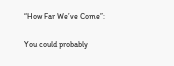“How Far We’ve Come”:

You could probably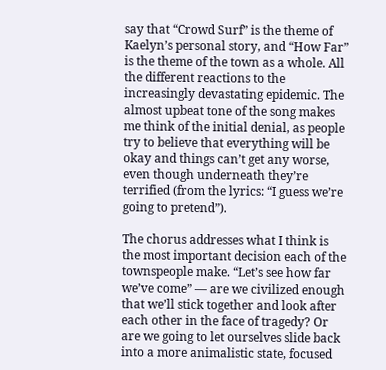say that “Crowd Surf” is the theme of Kaelyn’s personal story, and “How Far” is the theme of the town as a whole. All the different reactions to the increasingly devastating epidemic. The almost upbeat tone of the song makes me think of the initial denial, as people try to believe that everything will be okay and things can’t get any worse, even though underneath they’re terrified (from the lyrics: “I guess we’re going to pretend”).

The chorus addresses what I think is the most important decision each of the townspeople make. “Let’s see how far we’ve come” — are we civilized enough that we’ll stick together and look after each other in the face of tragedy? Or are we going to let ourselves slide back into a more animalistic state, focused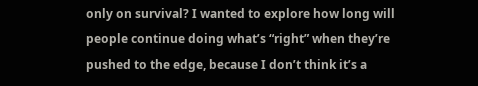only on survival? I wanted to explore how long will people continue doing what’s “right” when they’re pushed to the edge, because I don’t think it’s a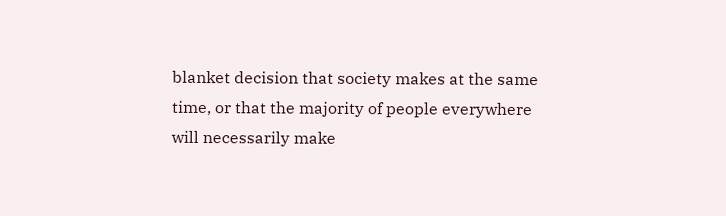blanket decision that society makes at the same time, or that the majority of people everywhere will necessarily make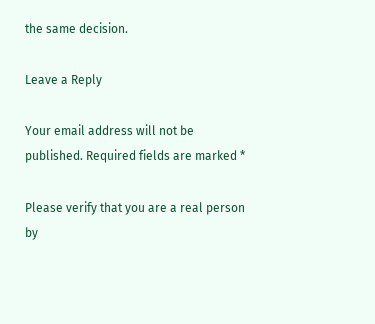the same decision.

Leave a Reply

Your email address will not be published. Required fields are marked *

Please verify that you are a real person by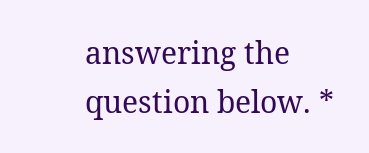answering the question below. *